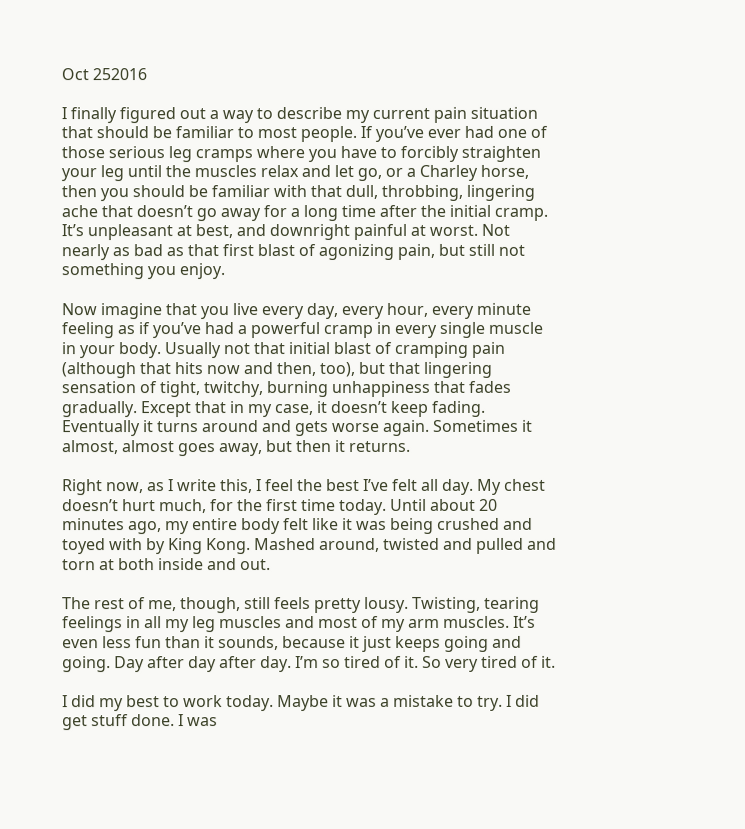Oct 252016

I finally figured out a way to describe my current pain situation that should be familiar to most people. If you’ve ever had one of those serious leg cramps where you have to forcibly straighten your leg until the muscles relax and let go, or a Charley horse, then you should be familiar with that dull, throbbing, lingering ache that doesn’t go away for a long time after the initial cramp. It’s unpleasant at best, and downright painful at worst. Not nearly as bad as that first blast of agonizing pain, but still not something you enjoy.

Now imagine that you live every day, every hour, every minute feeling as if you’ve had a powerful cramp in every single muscle in your body. Usually not that initial blast of cramping pain (although that hits now and then, too), but that lingering sensation of tight, twitchy, burning unhappiness that fades gradually. Except that in my case, it doesn’t keep fading. Eventually it turns around and gets worse again. Sometimes it almost, almost goes away, but then it returns.

Right now, as I write this, I feel the best I’ve felt all day. My chest doesn’t hurt much, for the first time today. Until about 20 minutes ago, my entire body felt like it was being crushed and toyed with by King Kong. Mashed around, twisted and pulled and torn at both inside and out.

The rest of me, though, still feels pretty lousy. Twisting, tearing feelings in all my leg muscles and most of my arm muscles. It’s even less fun than it sounds, because it just keeps going and going. Day after day after day. I’m so tired of it. So very tired of it.

I did my best to work today. Maybe it was a mistake to try. I did get stuff done. I was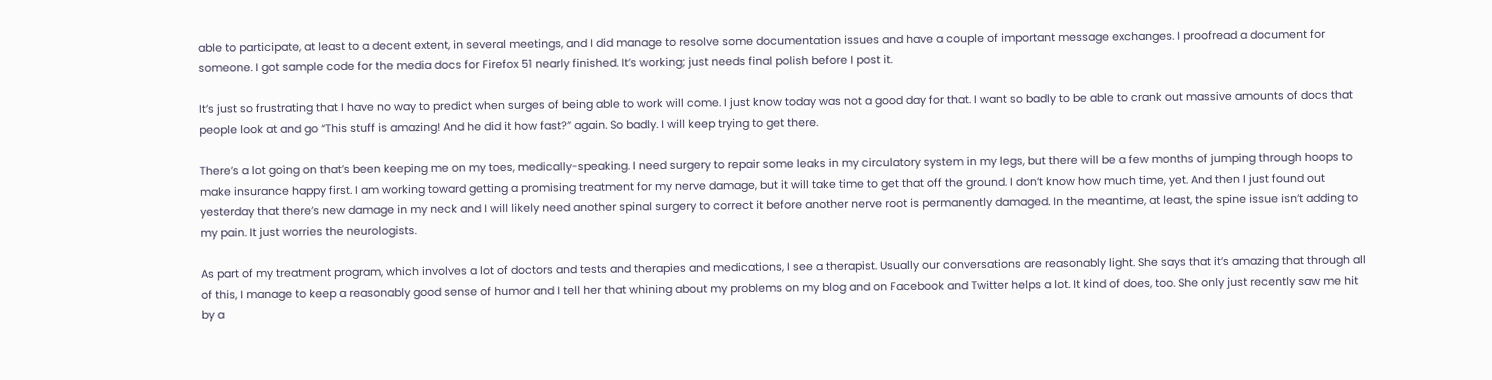able to participate, at least to a decent extent, in several meetings, and I did manage to resolve some documentation issues and have a couple of important message exchanges. I proofread a document for someone. I got sample code for the media docs for Firefox 51 nearly finished. It’s working; just needs final polish before I post it.

It’s just so frustrating that I have no way to predict when surges of being able to work will come. I just know today was not a good day for that. I want so badly to be able to crank out massive amounts of docs that people look at and go “This stuff is amazing! And he did it how fast?” again. So badly. I will keep trying to get there.

There’s a lot going on that’s been keeping me on my toes, medically-speaking. I need surgery to repair some leaks in my circulatory system in my legs, but there will be a few months of jumping through hoops to make insurance happy first. I am working toward getting a promising treatment for my nerve damage, but it will take time to get that off the ground. I don’t know how much time, yet. And then I just found out yesterday that there’s new damage in my neck and I will likely need another spinal surgery to correct it before another nerve root is permanently damaged. In the meantime, at least, the spine issue isn’t adding to my pain. It just worries the neurologists.

As part of my treatment program, which involves a lot of doctors and tests and therapies and medications, I see a therapist. Usually our conversations are reasonably light. She says that it’s amazing that through all of this, I manage to keep a reasonably good sense of humor and I tell her that whining about my problems on my blog and on Facebook and Twitter helps a lot. It kind of does, too. She only just recently saw me hit by a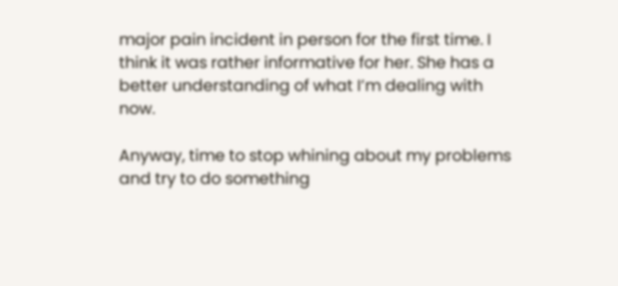major pain incident in person for the first time. I think it was rather informative for her. She has a better understanding of what I’m dealing with now.

Anyway, time to stop whining about my problems and try to do something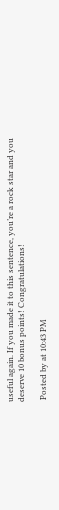useful again. If you made it to this sentence, you’re a rock star and you deserve 10 bonus points! Congratulations!

 Posted by at 10:43 PM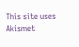This site uses Akismet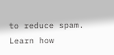to reduce spam. Learn how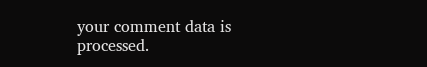your comment data is processed.